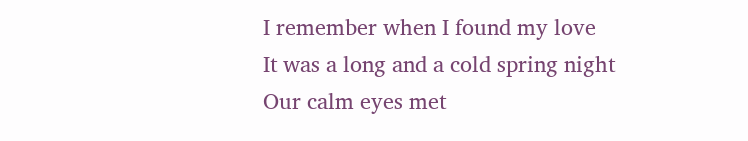I remember when I found my love
It was a long and a cold spring night
Our calm eyes met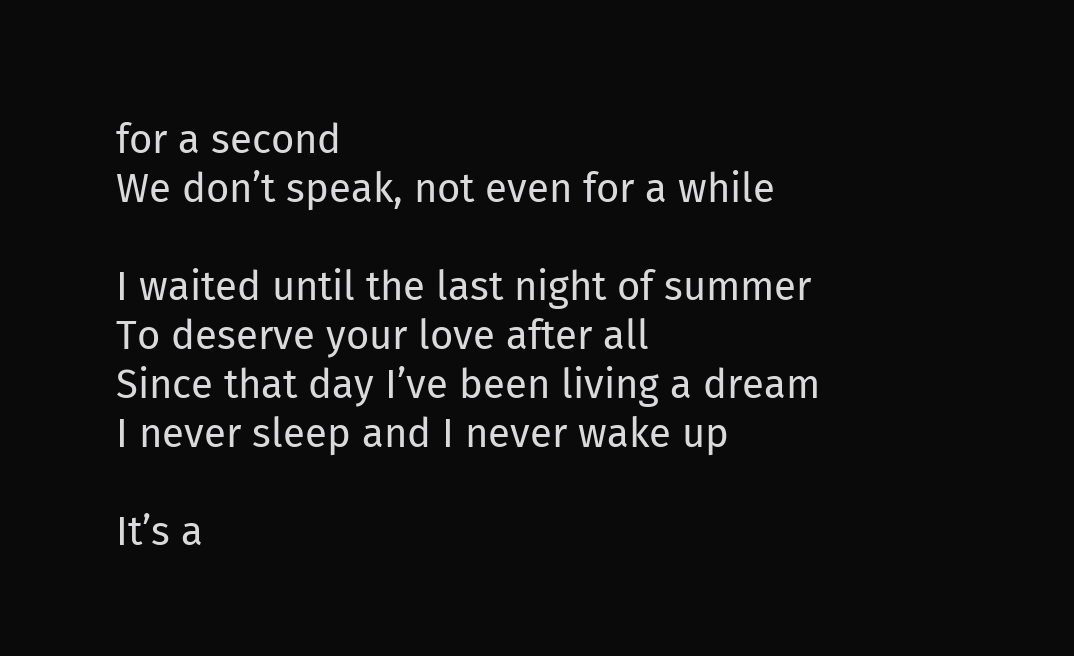for a second
We don’t speak, not even for a while

I waited until the last night of summer
To deserve your love after all
Since that day I’ve been living a dream
I never sleep and I never wake up

It’s a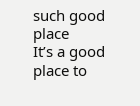such good place
It’s a good place to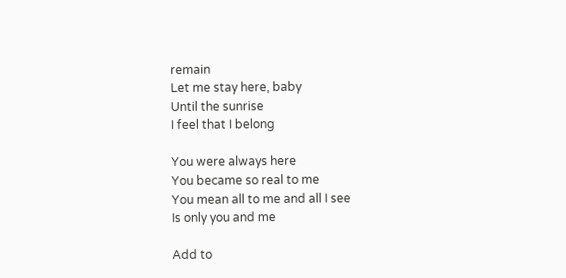remain
Let me stay here, baby
Until the sunrise
I feel that I belong

You were always here
You became so real to me
You mean all to me and all I see
Is only you and me

Add to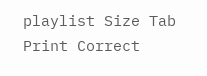playlist Size Tab Print Correct